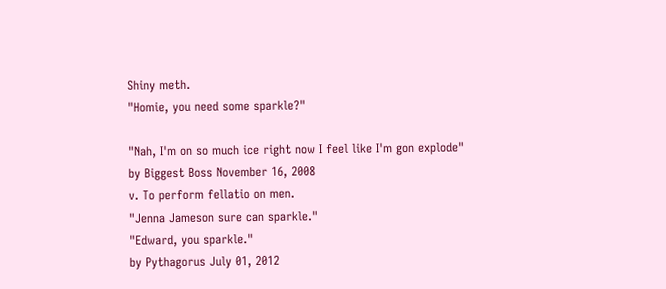Shiny meth.
"Homie, you need some sparkle?"

"Nah, I'm on so much ice right now I feel like I'm gon explode"
by Biggest Boss November 16, 2008
v. To perform fellatio on men.
"Jenna Jameson sure can sparkle."
"Edward, you sparkle."
by Pythagorus July 01, 2012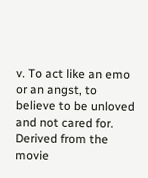v. To act like an emo or an angst, to believe to be unloved and not cared for. Derived from the movie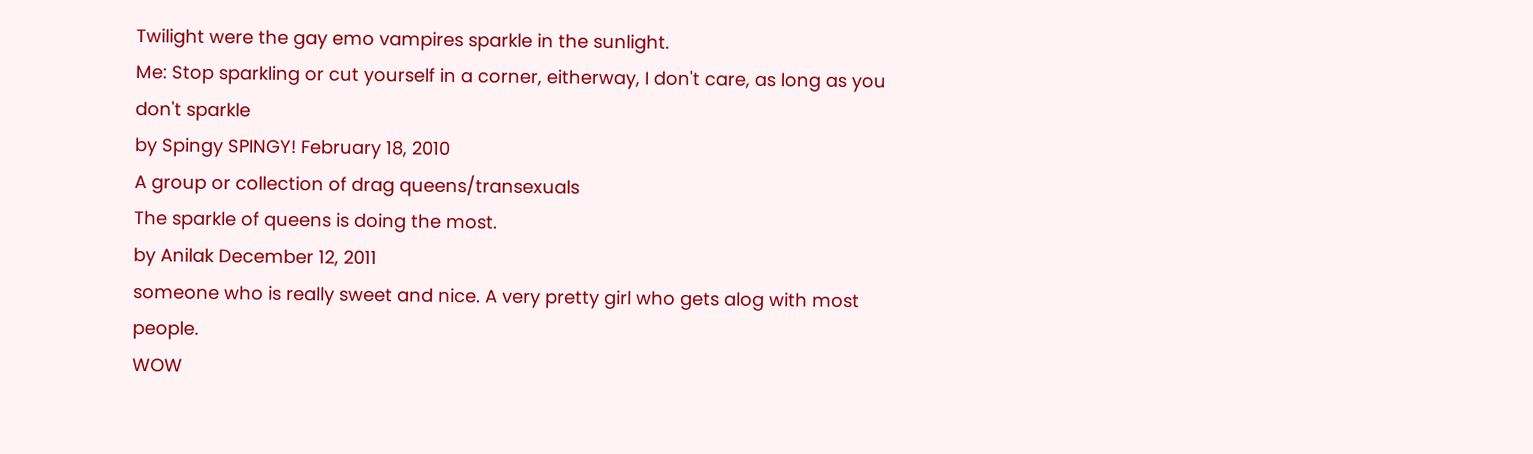Twilight were the gay emo vampires sparkle in the sunlight.
Me: Stop sparkling or cut yourself in a corner, eitherway, I don't care, as long as you don't sparkle
by Spingy SPINGY! February 18, 2010
A group or collection of drag queens/transexuals
The sparkle of queens is doing the most.
by Anilak December 12, 2011
someone who is really sweet and nice. A very pretty girl who gets alog with most people.
WOW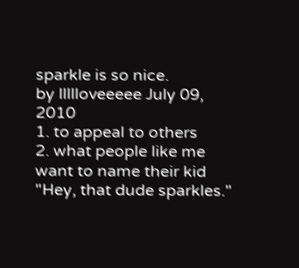sparkle is so nice.
by llllloveeeee July 09, 2010
1. to appeal to others
2. what people like me want to name their kid
"Hey, that dude sparkles."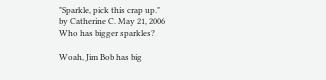"Sparkle, pick this crap up."
by Catherine C. May 21, 2006
Who has bigger sparkles?

Woah, Jim Bob has big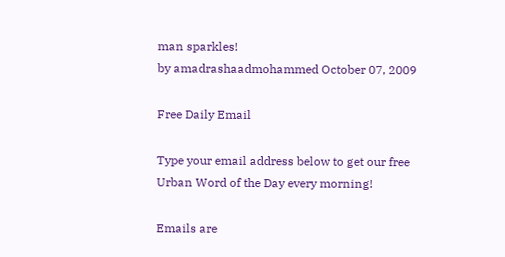man sparkles!
by amadrashaadmohammed October 07, 2009

Free Daily Email

Type your email address below to get our free Urban Word of the Day every morning!

Emails are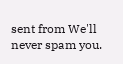sent from We'll never spam you.